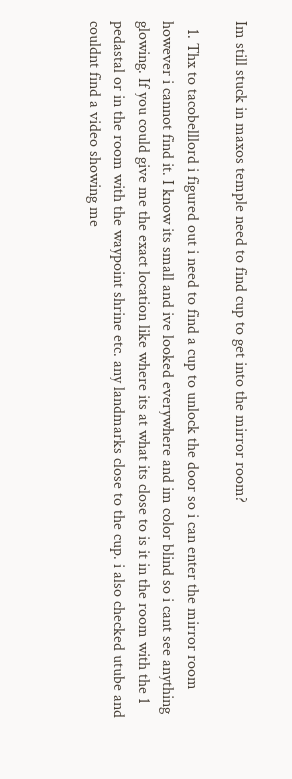Im still stuck in maxos temple need to find cup to get into the mirror room?

  1. Thx to tacobelllord i figured out i need to find a cup to unlock the door so i can enter the mirror room however i cannot find it. I know its small and ive looked everywhere and im color blind so i cant see anything glowing. If you could give me the exact location like where its at what its close to is it in the room with the 1 pedastal or in the room with the waypoint shrine etc. any landmarks close to the cup. i also checked utube and couldnt find a video showing me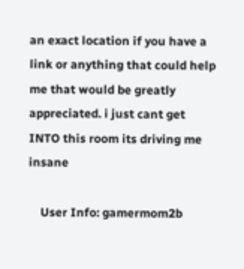an exact location if you have a link or anything that could help me that would be greatly appreciated. i just cant get INTO this room its driving me insane

    User Info: gamermom2b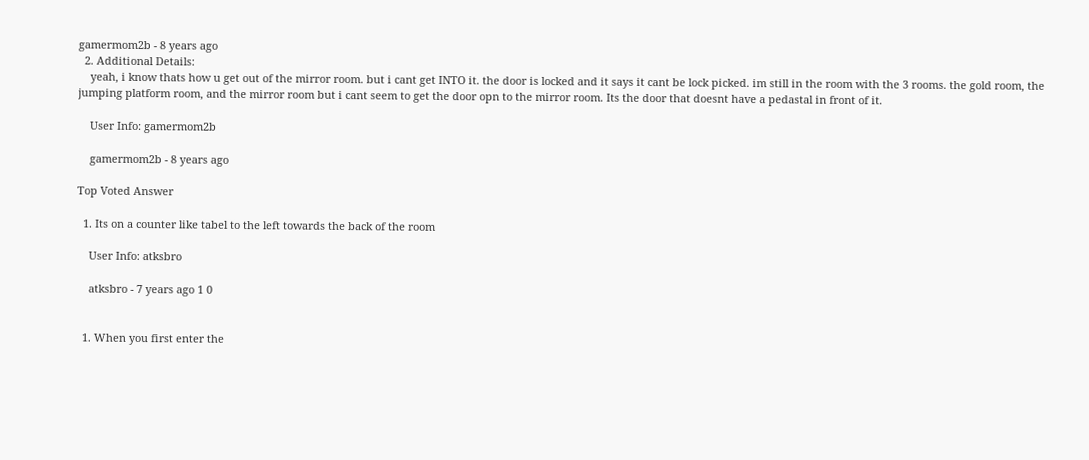gamermom2b - 8 years ago
  2. Additional Details:
    yeah, i know thats how u get out of the mirror room. but i cant get INTO it. the door is locked and it says it cant be lock picked. im still in the room with the 3 rooms. the gold room, the jumping platform room, and the mirror room but i cant seem to get the door opn to the mirror room. Its the door that doesnt have a pedastal in front of it.

    User Info: gamermom2b

    gamermom2b - 8 years ago

Top Voted Answer

  1. Its on a counter like tabel to the left towards the back of the room

    User Info: atksbro

    atksbro - 7 years ago 1 0


  1. When you first enter the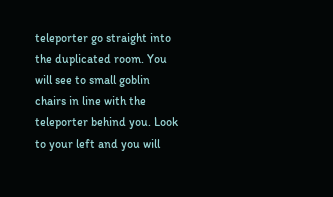teleporter go straight into the duplicated room. You will see to small goblin chairs in line with the teleporter behind you. Look to your left and you will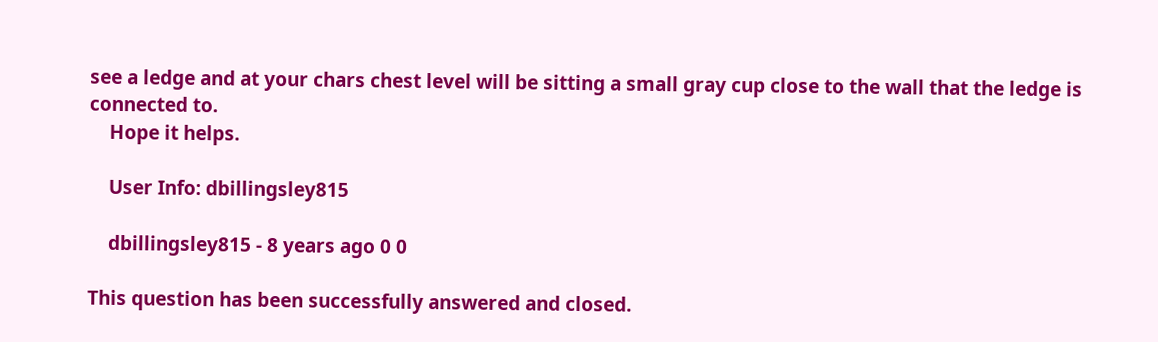see a ledge and at your chars chest level will be sitting a small gray cup close to the wall that the ledge is connected to.
    Hope it helps.

    User Info: dbillingsley815

    dbillingsley815 - 8 years ago 0 0

This question has been successfully answered and closed.